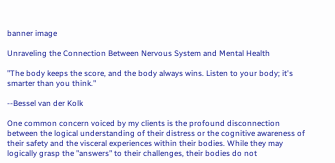banner image

Unraveling the Connection Between Nervous System and Mental Health

"The body keeps the score, and the body always wins. Listen to your body; it's smarter than you think."

--Bessel van der Kolk

One common concern voiced by my clients is the profound disconnection between the logical understanding of their distress or the cognitive awareness of their safety and the visceral experiences within their bodies. While they may logically grasp the "answers" to their challenges, their bodies do not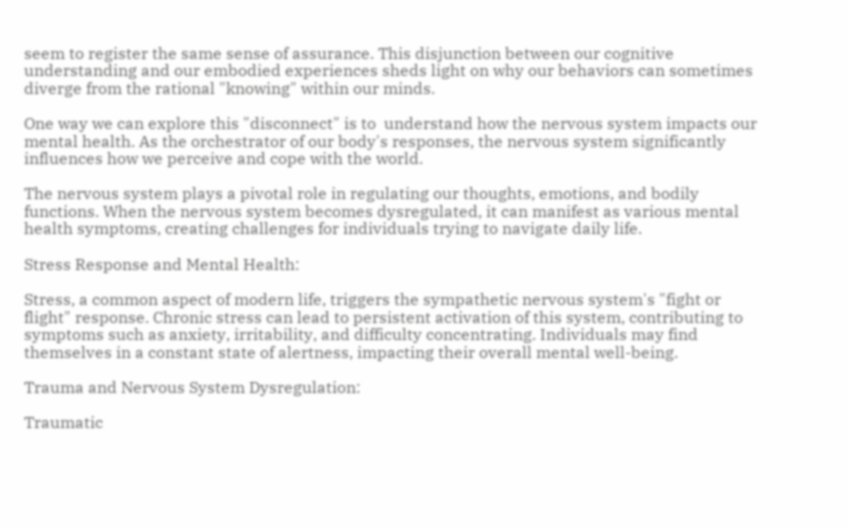seem to register the same sense of assurance. This disjunction between our cognitive understanding and our embodied experiences sheds light on why our behaviors can sometimes diverge from the rational "knowing" within our minds.

One way we can explore this "disconnect" is to  understand how the nervous system impacts our mental health. As the orchestrator of our body's responses, the nervous system significantly influences how we perceive and cope with the world.

The nervous system plays a pivotal role in regulating our thoughts, emotions, and bodily functions. When the nervous system becomes dysregulated, it can manifest as various mental health symptoms, creating challenges for individuals trying to navigate daily life.

Stress Response and Mental Health:

Stress, a common aspect of modern life, triggers the sympathetic nervous system's "fight or flight" response. Chronic stress can lead to persistent activation of this system, contributing to symptoms such as anxiety, irritability, and difficulty concentrating. Individuals may find themselves in a constant state of alertness, impacting their overall mental well-being.

Trauma and Nervous System Dysregulation:

Traumatic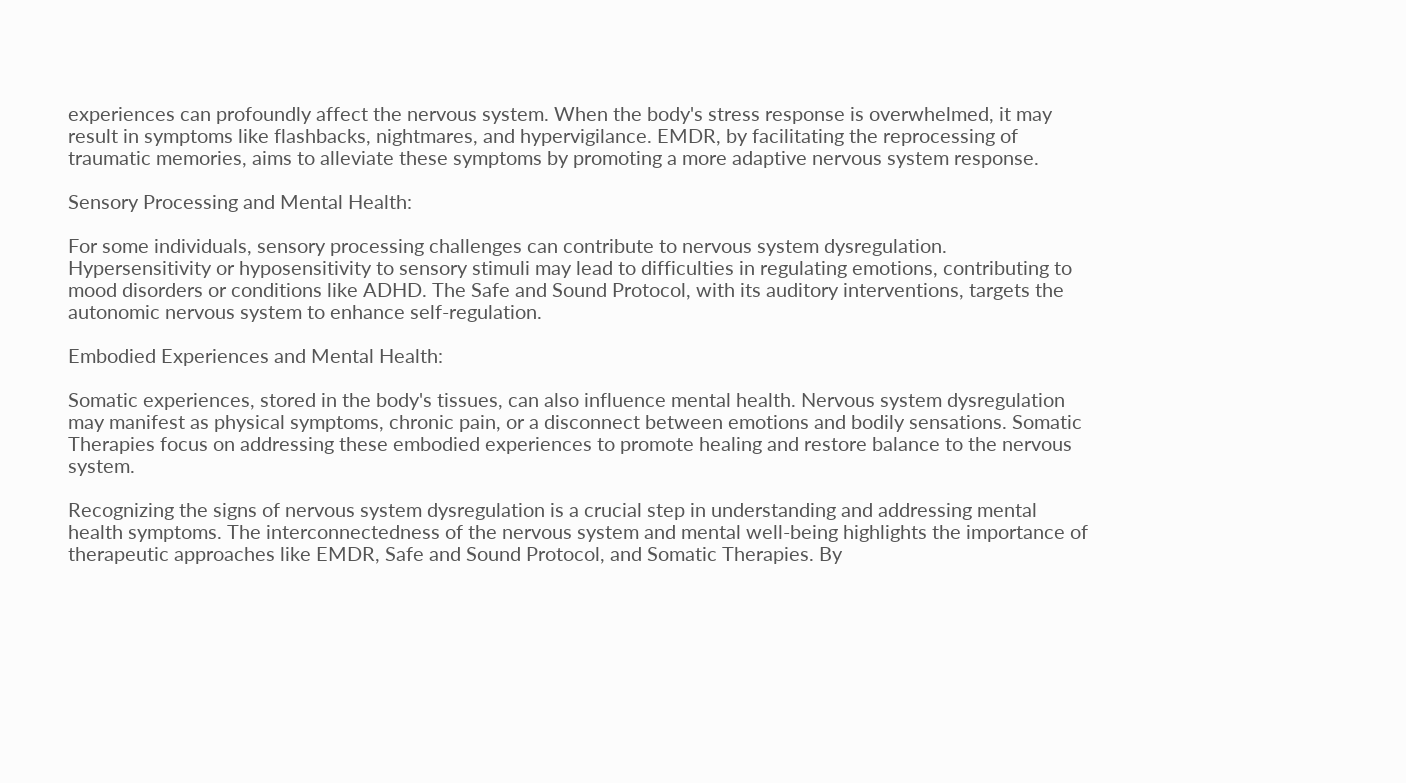experiences can profoundly affect the nervous system. When the body's stress response is overwhelmed, it may result in symptoms like flashbacks, nightmares, and hypervigilance. EMDR, by facilitating the reprocessing of traumatic memories, aims to alleviate these symptoms by promoting a more adaptive nervous system response.

Sensory Processing and Mental Health:

For some individuals, sensory processing challenges can contribute to nervous system dysregulation. Hypersensitivity or hyposensitivity to sensory stimuli may lead to difficulties in regulating emotions, contributing to mood disorders or conditions like ADHD. The Safe and Sound Protocol, with its auditory interventions, targets the autonomic nervous system to enhance self-regulation.

Embodied Experiences and Mental Health:

Somatic experiences, stored in the body's tissues, can also influence mental health. Nervous system dysregulation may manifest as physical symptoms, chronic pain, or a disconnect between emotions and bodily sensations. Somatic Therapies focus on addressing these embodied experiences to promote healing and restore balance to the nervous system.

Recognizing the signs of nervous system dysregulation is a crucial step in understanding and addressing mental health symptoms. The interconnectedness of the nervous system and mental well-being highlights the importance of therapeutic approaches like EMDR, Safe and Sound Protocol, and Somatic Therapies. By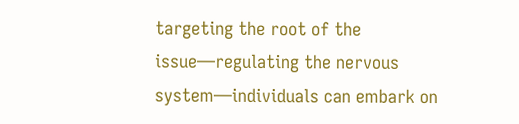targeting the root of the issue—regulating the nervous system—individuals can embark on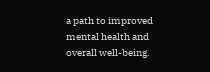a path to improved mental health and overall well-being.